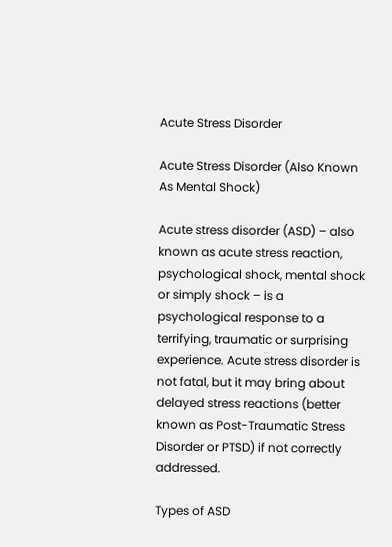Acute Stress Disorder

Acute Stress Disorder (Also Known As Mental Shock)

Acute stress disorder (ASD) – also known as acute stress reaction, psychological shock, mental shock or simply shock – is a psychological response to a terrifying, traumatic or surprising experience. Acute stress disorder is not fatal, but it may bring about delayed stress reactions (better known as Post-Traumatic Stress Disorder or PTSD) if not correctly addressed.

Types of ASD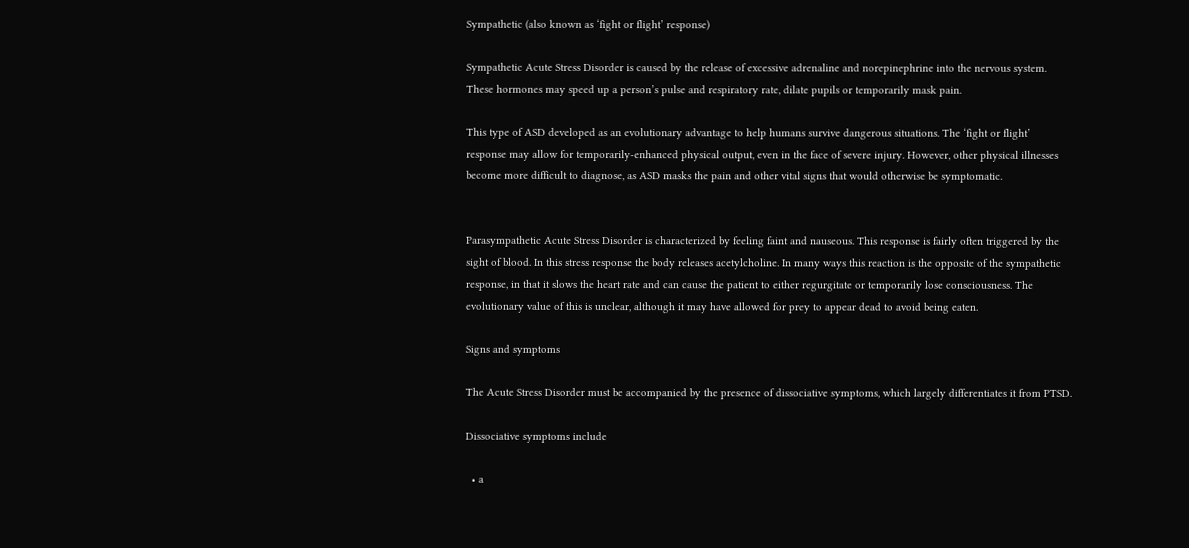Sympathetic (also known as ‘fight or flight’ response)

Sympathetic Acute Stress Disorder is caused by the release of excessive adrenaline and norepinephrine into the nervous system. These hormones may speed up a person’s pulse and respiratory rate, dilate pupils or temporarily mask pain.

This type of ASD developed as an evolutionary advantage to help humans survive dangerous situations. The ‘fight or flight’ response may allow for temporarily-enhanced physical output, even in the face of severe injury. However, other physical illnesses become more difficult to diagnose, as ASD masks the pain and other vital signs that would otherwise be symptomatic.


Parasympathetic Acute Stress Disorder is characterized by feeling faint and nauseous. This response is fairly often triggered by the sight of blood. In this stress response the body releases acetylcholine. In many ways this reaction is the opposite of the sympathetic response, in that it slows the heart rate and can cause the patient to either regurgitate or temporarily lose consciousness. The evolutionary value of this is unclear, although it may have allowed for prey to appear dead to avoid being eaten.

Signs and symptoms

The Acute Stress Disorder must be accompanied by the presence of dissociative symptoms, which largely differentiates it from PTSD.

Dissociative symptoms include

  • a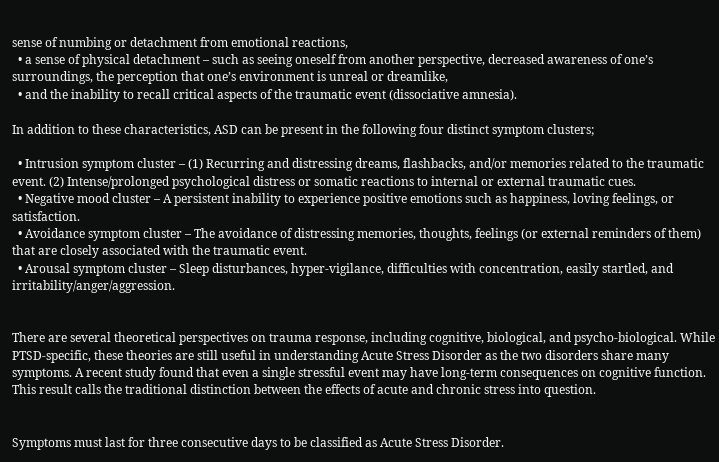sense of numbing or detachment from emotional reactions,
  • a sense of physical detachment – such as seeing oneself from another perspective, decreased awareness of one’s surroundings, the perception that one’s environment is unreal or dreamlike,
  • and the inability to recall critical aspects of the traumatic event (dissociative amnesia).

In addition to these characteristics, ASD can be present in the following four distinct symptom clusters;

  • Intrusion symptom cluster – (1) Recurring and distressing dreams, flashbacks, and/or memories related to the traumatic event. (2) Intense/prolonged psychological distress or somatic reactions to internal or external traumatic cues.
  • Negative mood cluster – A persistent inability to experience positive emotions such as happiness, loving feelings, or satisfaction.
  • Avoidance symptom cluster – The avoidance of distressing memories, thoughts, feelings (or external reminders of them) that are closely associated with the traumatic event.
  • Arousal symptom cluster – Sleep disturbances, hyper-vigilance, difficulties with concentration, easily startled, and irritability/anger/aggression.


There are several theoretical perspectives on trauma response, including cognitive, biological, and psycho-biological. While PTSD-specific, these theories are still useful in understanding Acute Stress Disorder as the two disorders share many symptoms. A recent study found that even a single stressful event may have long-term consequences on cognitive function. This result calls the traditional distinction between the effects of acute and chronic stress into question.


Symptoms must last for three consecutive days to be classified as Acute Stress Disorder.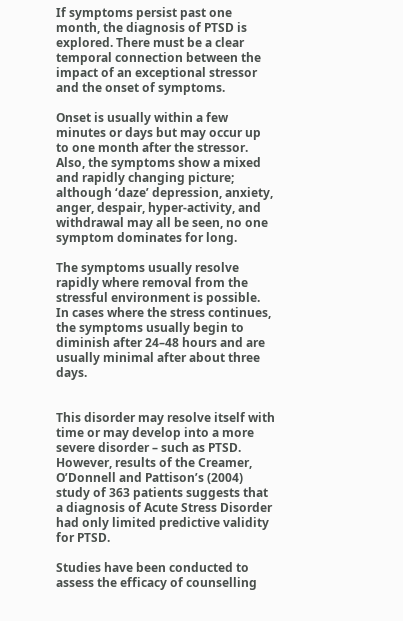If symptoms persist past one month, the diagnosis of PTSD is explored. There must be a clear temporal connection between the impact of an exceptional stressor and the onset of symptoms.

Onset is usually within a few minutes or days but may occur up to one month after the stressor. Also, the symptoms show a mixed and rapidly changing picture; although ‘daze’ depression, anxiety, anger, despair, hyper-activity, and withdrawal may all be seen, no one symptom dominates for long.

The symptoms usually resolve rapidly where removal from the stressful environment is possible. In cases where the stress continues, the symptoms usually begin to diminish after 24–48 hours and are usually minimal after about three days.


This disorder may resolve itself with time or may develop into a more severe disorder – such as PTSD. However, results of the Creamer, O’Donnell and Pattison’s (2004) study of 363 patients suggests that a diagnosis of Acute Stress Disorder had only limited predictive validity for PTSD.

Studies have been conducted to assess the efficacy of counselling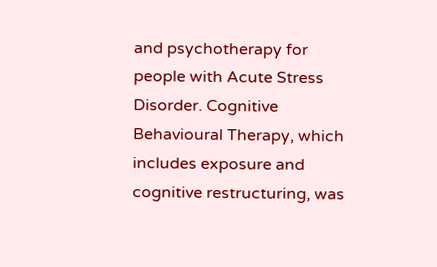and psychotherapy for people with Acute Stress Disorder. Cognitive Behavioural Therapy, which includes exposure and cognitive restructuring, was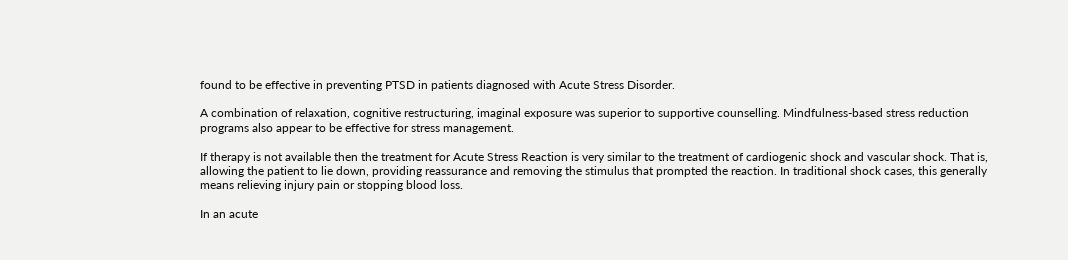found to be effective in preventing PTSD in patients diagnosed with Acute Stress Disorder.

A combination of relaxation, cognitive restructuring, imaginal exposure was superior to supportive counselling. Mindfulness-based stress reduction programs also appear to be effective for stress management.

If therapy is not available then the treatment for Acute Stress Reaction is very similar to the treatment of cardiogenic shock and vascular shock. That is, allowing the patient to lie down, providing reassurance and removing the stimulus that prompted the reaction. In traditional shock cases, this generally means relieving injury pain or stopping blood loss.

In an acute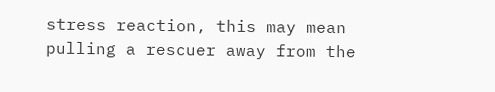stress reaction, this may mean pulling a rescuer away from the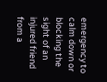emergency to calm down or blocking the sight of an injured friend from a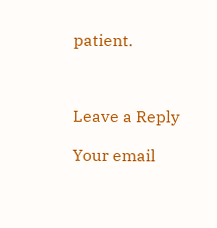patient.



Leave a Reply

Your email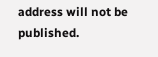address will not be published.